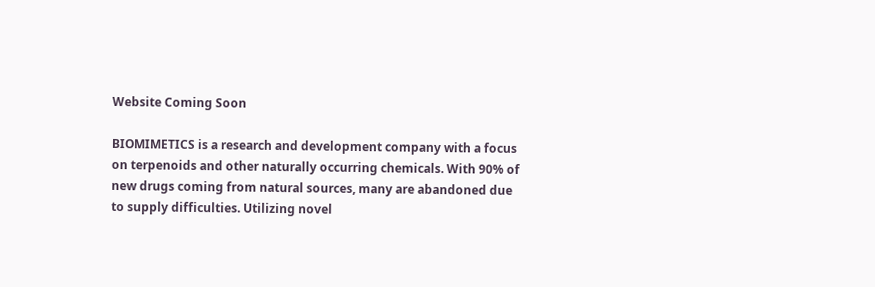Website Coming Soon

BIOMIMETICS is a research and development company with a focus on terpenoids and other naturally occurring chemicals. With 90% of new drugs coming from natural sources, many are abandoned due to supply difficulties. Utilizing novel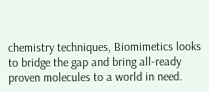chemistry techniques, Biomimetics looks to bridge the gap and bring all-ready proven molecules to a world in need.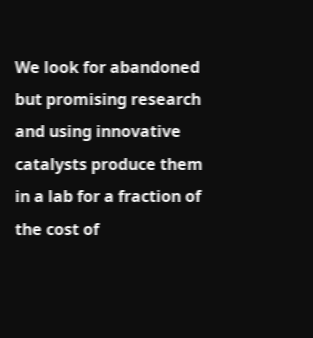We look for abandoned but promising research and using innovative catalysts produce them in a lab for a fraction of the cost of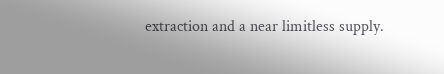extraction and a near limitless supply.